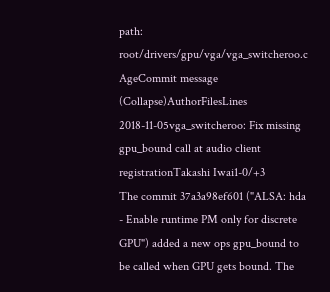path: root/drivers/gpu/vga/vga_switcheroo.c
AgeCommit message (Collapse)AuthorFilesLines
2018-11-05vga_switcheroo: Fix missing gpu_bound call at audio client registrationTakashi Iwai1-0/+3
The commit 37a3a98ef601 ("ALSA: hda - Enable runtime PM only for discrete GPU") added a new ops gpu_bound to be called when GPU gets bound. The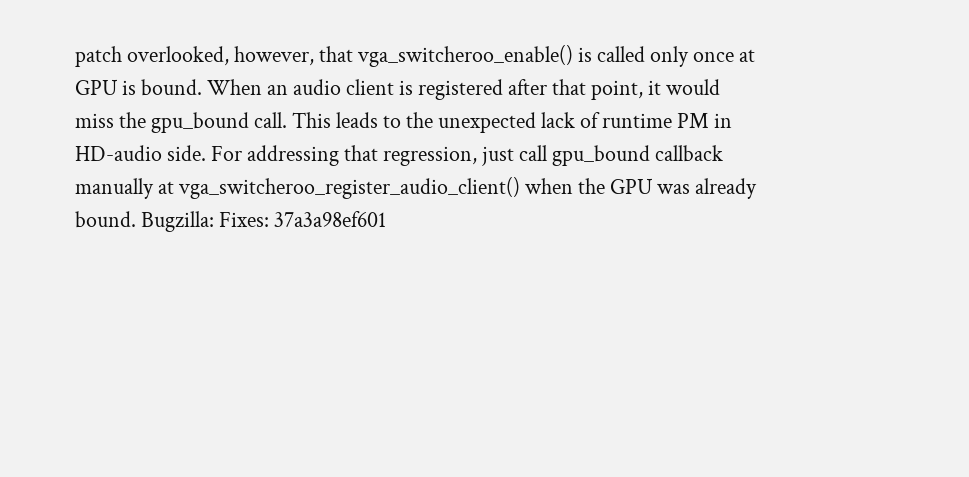patch overlooked, however, that vga_switcheroo_enable() is called only once at GPU is bound. When an audio client is registered after that point, it would miss the gpu_bound call. This leads to the unexpected lack of runtime PM in HD-audio side. For addressing that regression, just call gpu_bound callback manually at vga_switcheroo_register_audio_client() when the GPU was already bound. Bugzilla: Fixes: 37a3a98ef601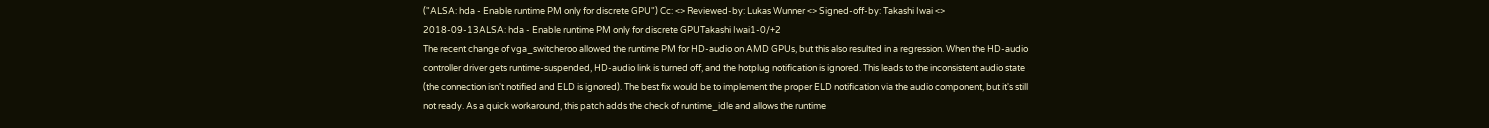("ALSA: hda - Enable runtime PM only for discrete GPU") Cc: <> Reviewed-by: Lukas Wunner <> Signed-off-by: Takashi Iwai <>
2018-09-13ALSA: hda - Enable runtime PM only for discrete GPUTakashi Iwai1-0/+2
The recent change of vga_switcheroo allowed the runtime PM for HD-audio on AMD GPUs, but this also resulted in a regression. When the HD-audio controller driver gets runtime-suspended, HD-audio link is turned off, and the hotplug notification is ignored. This leads to the inconsistent audio state (the connection isn't notified and ELD is ignored). The best fix would be to implement the proper ELD notification via the audio component, but it's still not ready. As a quick workaround, this patch adds the check of runtime_idle and allows the runtime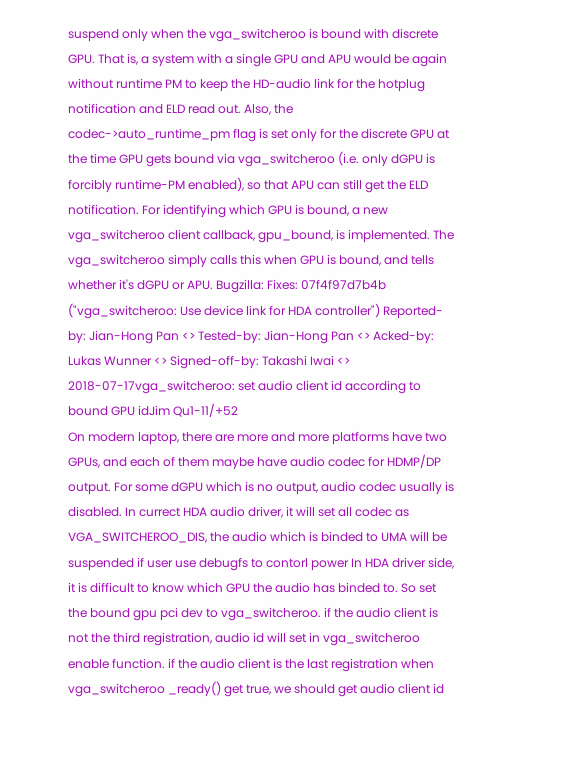suspend only when the vga_switcheroo is bound with discrete GPU. That is, a system with a single GPU and APU would be again without runtime PM to keep the HD-audio link for the hotplug notification and ELD read out. Also, the codec->auto_runtime_pm flag is set only for the discrete GPU at the time GPU gets bound via vga_switcheroo (i.e. only dGPU is forcibly runtime-PM enabled), so that APU can still get the ELD notification. For identifying which GPU is bound, a new vga_switcheroo client callback, gpu_bound, is implemented. The vga_switcheroo simply calls this when GPU is bound, and tells whether it's dGPU or APU. Bugzilla: Fixes: 07f4f97d7b4b ("vga_switcheroo: Use device link for HDA controller") Reported-by: Jian-Hong Pan <> Tested-by: Jian-Hong Pan <> Acked-by: Lukas Wunner <> Signed-off-by: Takashi Iwai <>
2018-07-17vga_switcheroo: set audio client id according to bound GPU idJim Qu1-11/+52
On modern laptop, there are more and more platforms have two GPUs, and each of them maybe have audio codec for HDMP/DP output. For some dGPU which is no output, audio codec usually is disabled. In currect HDA audio driver, it will set all codec as VGA_SWITCHEROO_DIS, the audio which is binded to UMA will be suspended if user use debugfs to contorl power In HDA driver side, it is difficult to know which GPU the audio has binded to. So set the bound gpu pci dev to vga_switcheroo. if the audio client is not the third registration, audio id will set in vga_switcheroo enable function. if the audio client is the last registration when vga_switcheroo _ready() get true, we should get audio client id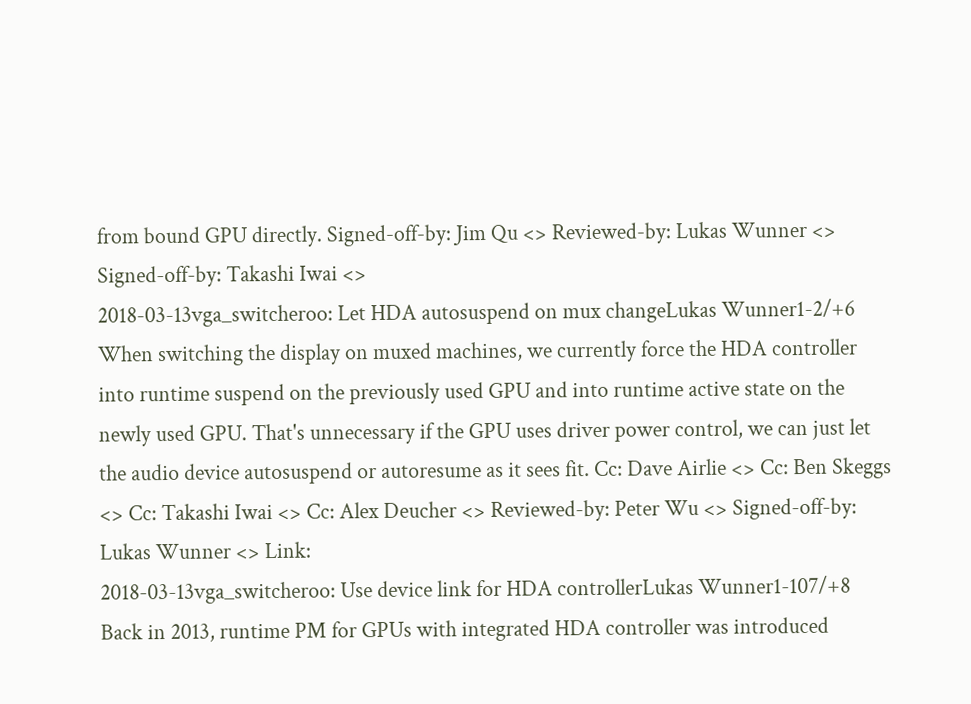from bound GPU directly. Signed-off-by: Jim Qu <> Reviewed-by: Lukas Wunner <> Signed-off-by: Takashi Iwai <>
2018-03-13vga_switcheroo: Let HDA autosuspend on mux changeLukas Wunner1-2/+6
When switching the display on muxed machines, we currently force the HDA controller into runtime suspend on the previously used GPU and into runtime active state on the newly used GPU. That's unnecessary if the GPU uses driver power control, we can just let the audio device autosuspend or autoresume as it sees fit. Cc: Dave Airlie <> Cc: Ben Skeggs <> Cc: Takashi Iwai <> Cc: Alex Deucher <> Reviewed-by: Peter Wu <> Signed-off-by: Lukas Wunner <> Link:
2018-03-13vga_switcheroo: Use device link for HDA controllerLukas Wunner1-107/+8
Back in 2013, runtime PM for GPUs with integrated HDA controller was introduced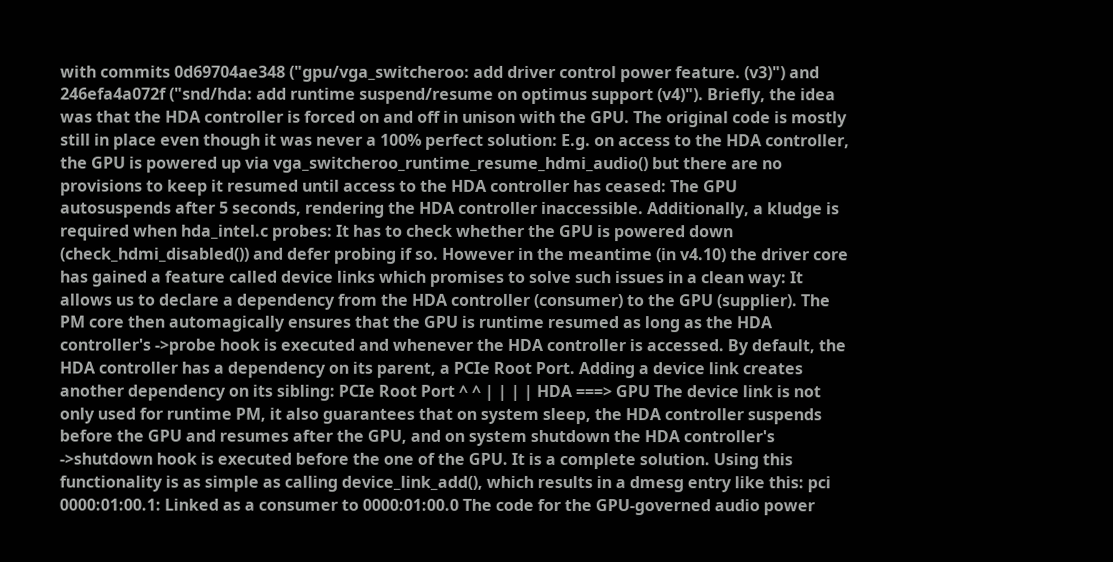with commits 0d69704ae348 ("gpu/vga_switcheroo: add driver control power feature. (v3)") and 246efa4a072f ("snd/hda: add runtime suspend/resume on optimus support (v4)"). Briefly, the idea was that the HDA controller is forced on and off in unison with the GPU. The original code is mostly still in place even though it was never a 100% perfect solution: E.g. on access to the HDA controller, the GPU is powered up via vga_switcheroo_runtime_resume_hdmi_audio() but there are no provisions to keep it resumed until access to the HDA controller has ceased: The GPU autosuspends after 5 seconds, rendering the HDA controller inaccessible. Additionally, a kludge is required when hda_intel.c probes: It has to check whether the GPU is powered down (check_hdmi_disabled()) and defer probing if so. However in the meantime (in v4.10) the driver core has gained a feature called device links which promises to solve such issues in a clean way: It allows us to declare a dependency from the HDA controller (consumer) to the GPU (supplier). The PM core then automagically ensures that the GPU is runtime resumed as long as the HDA controller's ->probe hook is executed and whenever the HDA controller is accessed. By default, the HDA controller has a dependency on its parent, a PCIe Root Port. Adding a device link creates another dependency on its sibling: PCIe Root Port ^ ^ | | | | HDA ===> GPU The device link is not only used for runtime PM, it also guarantees that on system sleep, the HDA controller suspends before the GPU and resumes after the GPU, and on system shutdown the HDA controller's ->shutdown hook is executed before the one of the GPU. It is a complete solution. Using this functionality is as simple as calling device_link_add(), which results in a dmesg entry like this: pci 0000:01:00.1: Linked as a consumer to 0000:01:00.0 The code for the GPU-governed audio power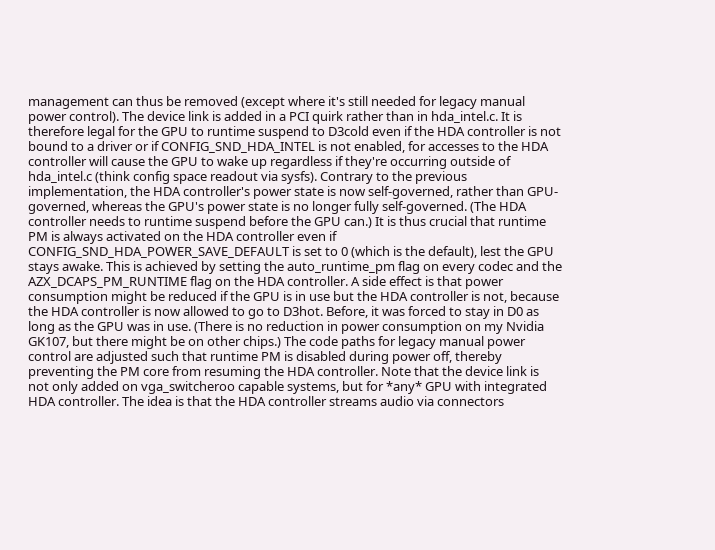management can thus be removed (except where it's still needed for legacy manual power control). The device link is added in a PCI quirk rather than in hda_intel.c. It is therefore legal for the GPU to runtime suspend to D3cold even if the HDA controller is not bound to a driver or if CONFIG_SND_HDA_INTEL is not enabled, for accesses to the HDA controller will cause the GPU to wake up regardless if they're occurring outside of hda_intel.c (think config space readout via sysfs). Contrary to the previous implementation, the HDA controller's power state is now self-governed, rather than GPU-governed, whereas the GPU's power state is no longer fully self-governed. (The HDA controller needs to runtime suspend before the GPU can.) It is thus crucial that runtime PM is always activated on the HDA controller even if CONFIG_SND_HDA_POWER_SAVE_DEFAULT is set to 0 (which is the default), lest the GPU stays awake. This is achieved by setting the auto_runtime_pm flag on every codec and the AZX_DCAPS_PM_RUNTIME flag on the HDA controller. A side effect is that power consumption might be reduced if the GPU is in use but the HDA controller is not, because the HDA controller is now allowed to go to D3hot. Before, it was forced to stay in D0 as long as the GPU was in use. (There is no reduction in power consumption on my Nvidia GK107, but there might be on other chips.) The code paths for legacy manual power control are adjusted such that runtime PM is disabled during power off, thereby preventing the PM core from resuming the HDA controller. Note that the device link is not only added on vga_switcheroo capable systems, but for *any* GPU with integrated HDA controller. The idea is that the HDA controller streams audio via connectors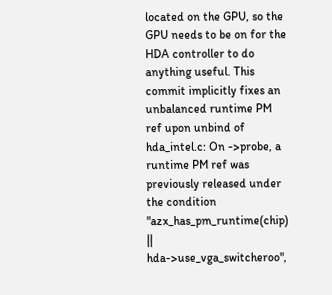located on the GPU, so the GPU needs to be on for the HDA controller to do anything useful. This commit implicitly fixes an unbalanced runtime PM ref upon unbind of hda_intel.c: On ->probe, a runtime PM ref was previously released under the condition "azx_has_pm_runtime(chip) || hda->use_vga_switcheroo",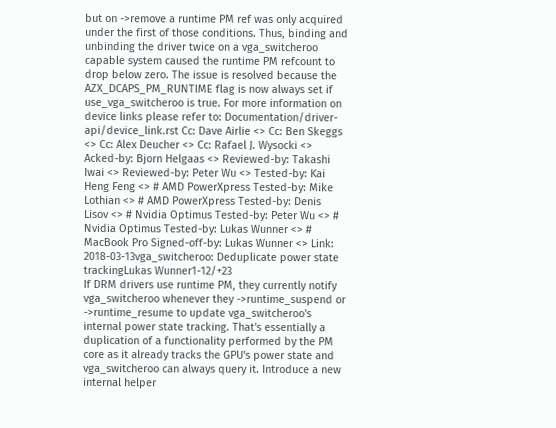but on ->remove a runtime PM ref was only acquired under the first of those conditions. Thus, binding and unbinding the driver twice on a vga_switcheroo capable system caused the runtime PM refcount to drop below zero. The issue is resolved because the AZX_DCAPS_PM_RUNTIME flag is now always set if use_vga_switcheroo is true. For more information on device links please refer to: Documentation/driver-api/device_link.rst Cc: Dave Airlie <> Cc: Ben Skeggs <> Cc: Alex Deucher <> Cc: Rafael J. Wysocki <> Acked-by: Bjorn Helgaas <> Reviewed-by: Takashi Iwai <> Reviewed-by: Peter Wu <> Tested-by: Kai Heng Feng <> # AMD PowerXpress Tested-by: Mike Lothian <> # AMD PowerXpress Tested-by: Denis Lisov <> # Nvidia Optimus Tested-by: Peter Wu <> # Nvidia Optimus Tested-by: Lukas Wunner <> # MacBook Pro Signed-off-by: Lukas Wunner <> Link:
2018-03-13vga_switcheroo: Deduplicate power state trackingLukas Wunner1-12/+23
If DRM drivers use runtime PM, they currently notify vga_switcheroo whenever they ->runtime_suspend or ->runtime_resume to update vga_switcheroo's internal power state tracking. That's essentially a duplication of a functionality performed by the PM core as it already tracks the GPU's power state and vga_switcheroo can always query it. Introduce a new internal helper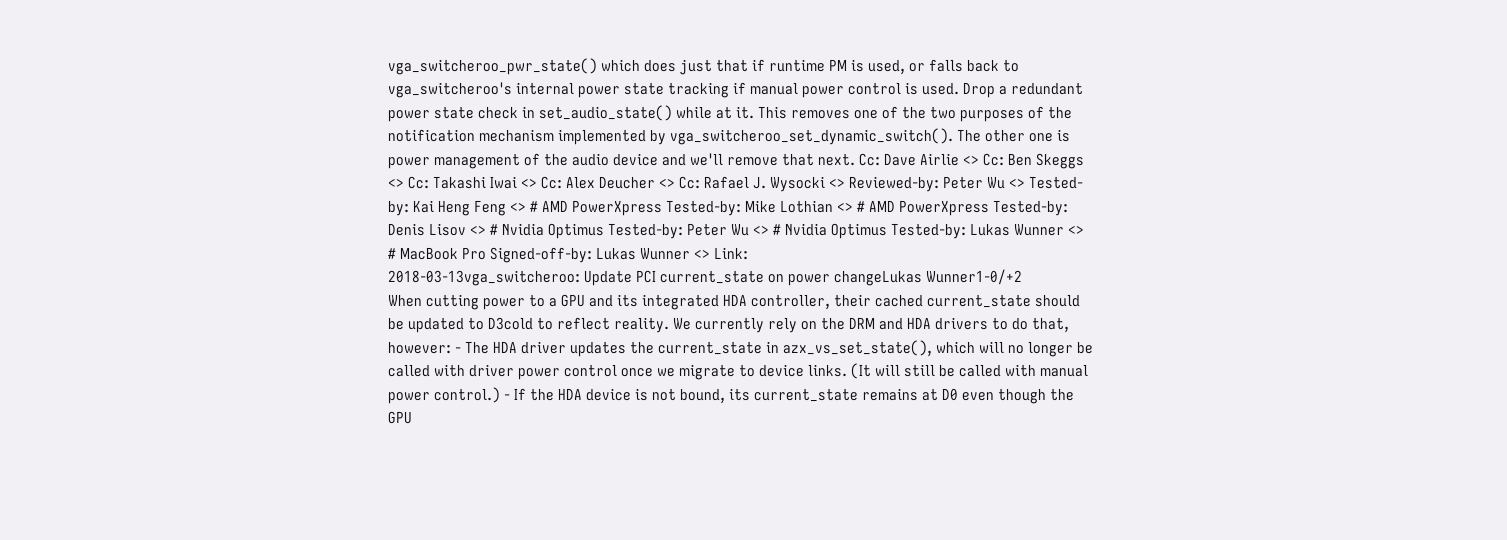vga_switcheroo_pwr_state() which does just that if runtime PM is used, or falls back to vga_switcheroo's internal power state tracking if manual power control is used. Drop a redundant power state check in set_audio_state() while at it. This removes one of the two purposes of the notification mechanism implemented by vga_switcheroo_set_dynamic_switch(). The other one is power management of the audio device and we'll remove that next. Cc: Dave Airlie <> Cc: Ben Skeggs <> Cc: Takashi Iwai <> Cc: Alex Deucher <> Cc: Rafael J. Wysocki <> Reviewed-by: Peter Wu <> Tested-by: Kai Heng Feng <> # AMD PowerXpress Tested-by: Mike Lothian <> # AMD PowerXpress Tested-by: Denis Lisov <> # Nvidia Optimus Tested-by: Peter Wu <> # Nvidia Optimus Tested-by: Lukas Wunner <> # MacBook Pro Signed-off-by: Lukas Wunner <> Link:
2018-03-13vga_switcheroo: Update PCI current_state on power changeLukas Wunner1-0/+2
When cutting power to a GPU and its integrated HDA controller, their cached current_state should be updated to D3cold to reflect reality. We currently rely on the DRM and HDA drivers to do that, however: - The HDA driver updates the current_state in azx_vs_set_state(), which will no longer be called with driver power control once we migrate to device links. (It will still be called with manual power control.) - If the HDA device is not bound, its current_state remains at D0 even though the GPU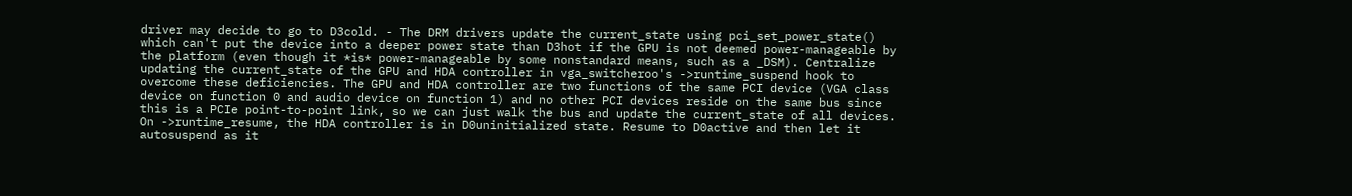driver may decide to go to D3cold. - The DRM drivers update the current_state using pci_set_power_state() which can't put the device into a deeper power state than D3hot if the GPU is not deemed power-manageable by the platform (even though it *is* power-manageable by some nonstandard means, such as a _DSM). Centralize updating the current_state of the GPU and HDA controller in vga_switcheroo's ->runtime_suspend hook to overcome these deficiencies. The GPU and HDA controller are two functions of the same PCI device (VGA class device on function 0 and audio device on function 1) and no other PCI devices reside on the same bus since this is a PCIe point-to-point link, so we can just walk the bus and update the current_state of all devices. On ->runtime_resume, the HDA controller is in D0uninitialized state. Resume to D0active and then let it autosuspend as it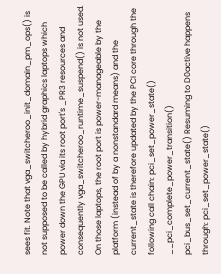sees fit. Note that vga_switcheroo_init_domain_pm_ops() is not supposed to be called by hybrid graphics laptops which power down the GPU via its root port's _PR3 resources and consequently vga_switcheroo_runtime_suspend() is not used. On those laptops, the root port is power-manageable by the platform (instead of by a nonstandard means) and the current_state is therefore updated by the PCI core through the following call chain: pci_set_power_state() __pci_complete_power_transition() pci_bus_set_current_state() Resuming to D0active happens through: pci_set_power_state()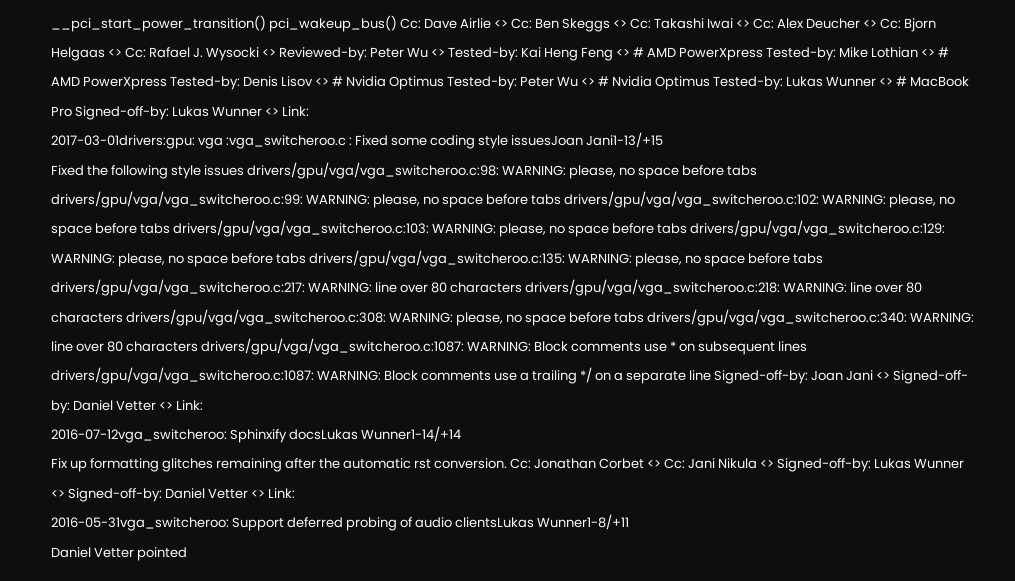__pci_start_power_transition() pci_wakeup_bus() Cc: Dave Airlie <> Cc: Ben Skeggs <> Cc: Takashi Iwai <> Cc: Alex Deucher <> Cc: Bjorn Helgaas <> Cc: Rafael J. Wysocki <> Reviewed-by: Peter Wu <> Tested-by: Kai Heng Feng <> # AMD PowerXpress Tested-by: Mike Lothian <> # AMD PowerXpress Tested-by: Denis Lisov <> # Nvidia Optimus Tested-by: Peter Wu <> # Nvidia Optimus Tested-by: Lukas Wunner <> # MacBook Pro Signed-off-by: Lukas Wunner <> Link:
2017-03-01drivers:gpu: vga :vga_switcheroo.c : Fixed some coding style issuesJoan Jani1-13/+15
Fixed the following style issues drivers/gpu/vga/vga_switcheroo.c:98: WARNING: please, no space before tabs drivers/gpu/vga/vga_switcheroo.c:99: WARNING: please, no space before tabs drivers/gpu/vga/vga_switcheroo.c:102: WARNING: please, no space before tabs drivers/gpu/vga/vga_switcheroo.c:103: WARNING: please, no space before tabs drivers/gpu/vga/vga_switcheroo.c:129: WARNING: please, no space before tabs drivers/gpu/vga/vga_switcheroo.c:135: WARNING: please, no space before tabs drivers/gpu/vga/vga_switcheroo.c:217: WARNING: line over 80 characters drivers/gpu/vga/vga_switcheroo.c:218: WARNING: line over 80 characters drivers/gpu/vga/vga_switcheroo.c:308: WARNING: please, no space before tabs drivers/gpu/vga/vga_switcheroo.c:340: WARNING: line over 80 characters drivers/gpu/vga/vga_switcheroo.c:1087: WARNING: Block comments use * on subsequent lines drivers/gpu/vga/vga_switcheroo.c:1087: WARNING: Block comments use a trailing */ on a separate line Signed-off-by: Joan Jani <> Signed-off-by: Daniel Vetter <> Link:
2016-07-12vga_switcheroo: Sphinxify docsLukas Wunner1-14/+14
Fix up formatting glitches remaining after the automatic rst conversion. Cc: Jonathan Corbet <> Cc: Jani Nikula <> Signed-off-by: Lukas Wunner <> Signed-off-by: Daniel Vetter <> Link:
2016-05-31vga_switcheroo: Support deferred probing of audio clientsLukas Wunner1-8/+11
Daniel Vetter pointed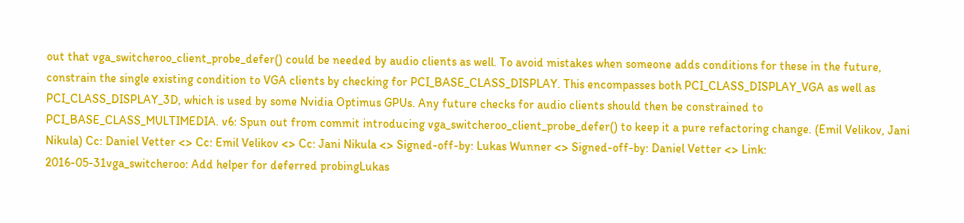out that vga_switcheroo_client_probe_defer() could be needed by audio clients as well. To avoid mistakes when someone adds conditions for these in the future, constrain the single existing condition to VGA clients by checking for PCI_BASE_CLASS_DISPLAY. This encompasses both PCI_CLASS_DISPLAY_VGA as well as PCI_CLASS_DISPLAY_3D, which is used by some Nvidia Optimus GPUs. Any future checks for audio clients should then be constrained to PCI_BASE_CLASS_MULTIMEDIA. v6: Spun out from commit introducing vga_switcheroo_client_probe_defer() to keep it a pure refactoring change. (Emil Velikov, Jani Nikula) Cc: Daniel Vetter <> Cc: Emil Velikov <> Cc: Jani Nikula <> Signed-off-by: Lukas Wunner <> Signed-off-by: Daniel Vetter <> Link:
2016-05-31vga_switcheroo: Add helper for deferred probingLukas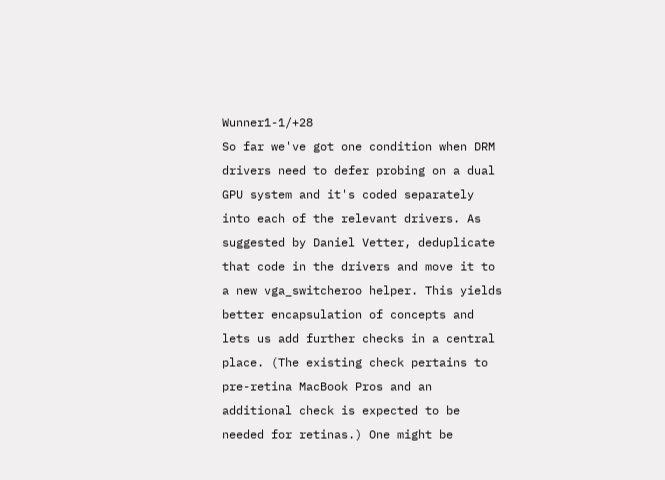Wunner1-1/+28
So far we've got one condition when DRM drivers need to defer probing on a dual GPU system and it's coded separately into each of the relevant drivers. As suggested by Daniel Vetter, deduplicate that code in the drivers and move it to a new vga_switcheroo helper. This yields better encapsulation of concepts and lets us add further checks in a central place. (The existing check pertains to pre-retina MacBook Pros and an additional check is expected to be needed for retinas.) One might be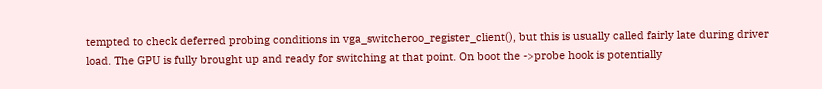tempted to check deferred probing conditions in vga_switcheroo_register_client(), but this is usually called fairly late during driver load. The GPU is fully brought up and ready for switching at that point. On boot the ->probe hook is potentially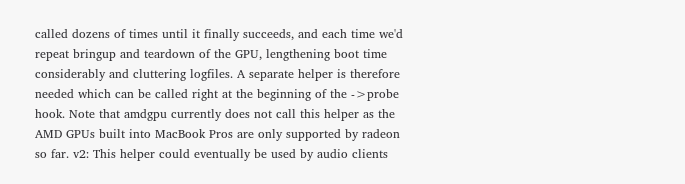called dozens of times until it finally succeeds, and each time we'd repeat bringup and teardown of the GPU, lengthening boot time considerably and cluttering logfiles. A separate helper is therefore needed which can be called right at the beginning of the ->probe hook. Note that amdgpu currently does not call this helper as the AMD GPUs built into MacBook Pros are only supported by radeon so far. v2: This helper could eventually be used by audio clients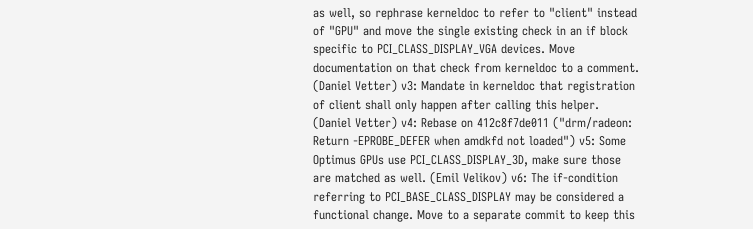as well, so rephrase kerneldoc to refer to "client" instead of "GPU" and move the single existing check in an if block specific to PCI_CLASS_DISPLAY_VGA devices. Move documentation on that check from kerneldoc to a comment. (Daniel Vetter) v3: Mandate in kerneldoc that registration of client shall only happen after calling this helper. (Daniel Vetter) v4: Rebase on 412c8f7de011 ("drm/radeon: Return -EPROBE_DEFER when amdkfd not loaded") v5: Some Optimus GPUs use PCI_CLASS_DISPLAY_3D, make sure those are matched as well. (Emil Velikov) v6: The if-condition referring to PCI_BASE_CLASS_DISPLAY may be considered a functional change. Move to a separate commit to keep this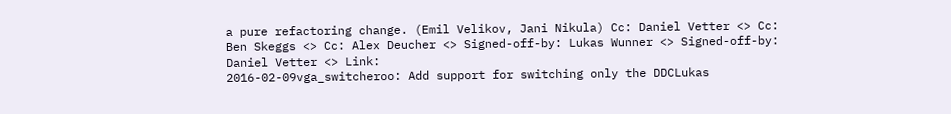a pure refactoring change. (Emil Velikov, Jani Nikula) Cc: Daniel Vetter <> Cc: Ben Skeggs <> Cc: Alex Deucher <> Signed-off-by: Lukas Wunner <> Signed-off-by: Daniel Vetter <> Link:
2016-02-09vga_switcheroo: Add support for switching only the DDCLukas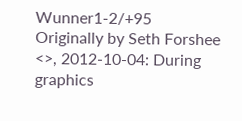Wunner1-2/+95
Originally by Seth Forshee <>, 2012-10-04: During graphics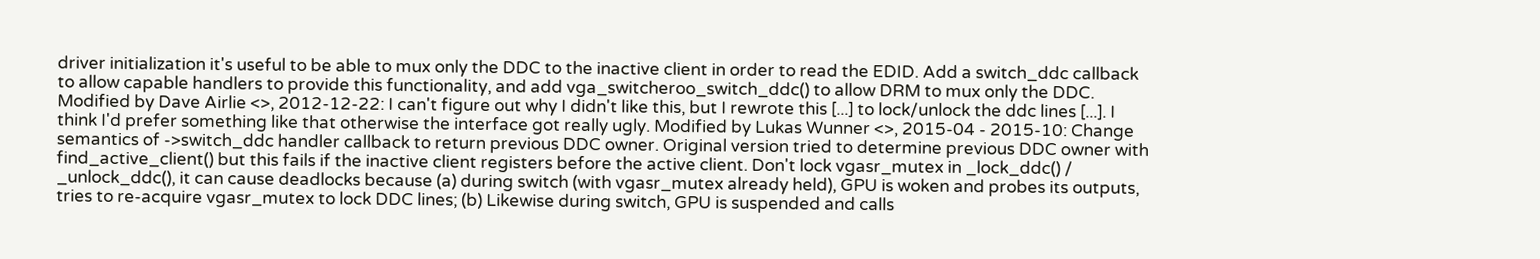driver initialization it's useful to be able to mux only the DDC to the inactive client in order to read the EDID. Add a switch_ddc callback to allow capable handlers to provide this functionality, and add vga_switcheroo_switch_ddc() to allow DRM to mux only the DDC. Modified by Dave Airlie <>, 2012-12-22: I can't figure out why I didn't like this, but I rewrote this [...] to lock/unlock the ddc lines [...]. I think I'd prefer something like that otherwise the interface got really ugly. Modified by Lukas Wunner <>, 2015-04 - 2015-10: Change semantics of ->switch_ddc handler callback to return previous DDC owner. Original version tried to determine previous DDC owner with find_active_client() but this fails if the inactive client registers before the active client. Don't lock vgasr_mutex in _lock_ddc() / _unlock_ddc(), it can cause deadlocks because (a) during switch (with vgasr_mutex already held), GPU is woken and probes its outputs, tries to re-acquire vgasr_mutex to lock DDC lines; (b) Likewise during switch, GPU is suspended and calls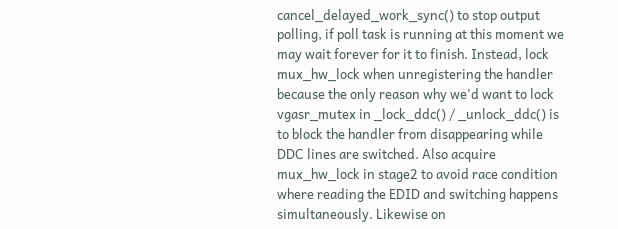cancel_delayed_work_sync() to stop output polling, if poll task is running at this moment we may wait forever for it to finish. Instead, lock mux_hw_lock when unregistering the handler because the only reason why we'd want to lock vgasr_mutex in _lock_ddc() / _unlock_ddc() is to block the handler from disappearing while DDC lines are switched. Also acquire mux_hw_lock in stage2 to avoid race condition where reading the EDID and switching happens simultaneously. Likewise on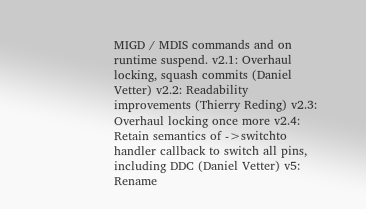MIGD / MDIS commands and on runtime suspend. v2.1: Overhaul locking, squash commits (Daniel Vetter) v2.2: Readability improvements (Thierry Reding) v2.3: Overhaul locking once more v2.4: Retain semantics of ->switchto handler callback to switch all pins, including DDC (Daniel Vetter) v5: Rename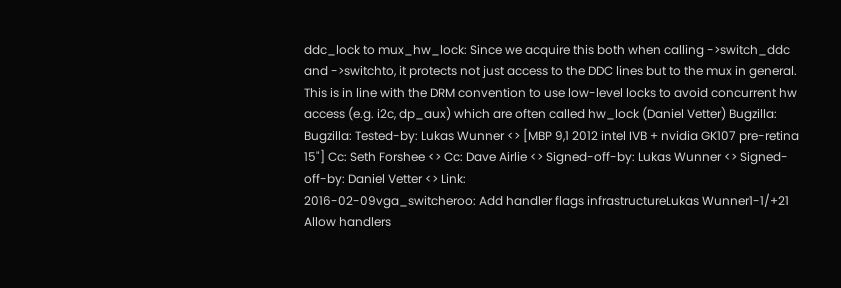ddc_lock to mux_hw_lock: Since we acquire this both when calling ->switch_ddc and ->switchto, it protects not just access to the DDC lines but to the mux in general. This is in line with the DRM convention to use low-level locks to avoid concurrent hw access (e.g. i2c, dp_aux) which are often called hw_lock (Daniel Vetter) Bugzilla: Bugzilla: Tested-by: Lukas Wunner <> [MBP 9,1 2012 intel IVB + nvidia GK107 pre-retina 15"] Cc: Seth Forshee <> Cc: Dave Airlie <> Signed-off-by: Lukas Wunner <> Signed-off-by: Daniel Vetter <> Link:
2016-02-09vga_switcheroo: Add handler flags infrastructureLukas Wunner1-1/+21
Allow handlers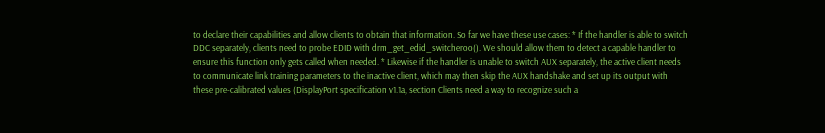to declare their capabilities and allow clients to obtain that information. So far we have these use cases: * If the handler is able to switch DDC separately, clients need to probe EDID with drm_get_edid_switcheroo(). We should allow them to detect a capable handler to ensure this function only gets called when needed. * Likewise if the handler is unable to switch AUX separately, the active client needs to communicate link training parameters to the inactive client, which may then skip the AUX handshake and set up its output with these pre-calibrated values (DisplayPort specification v1.1a, section Clients need a way to recognize such a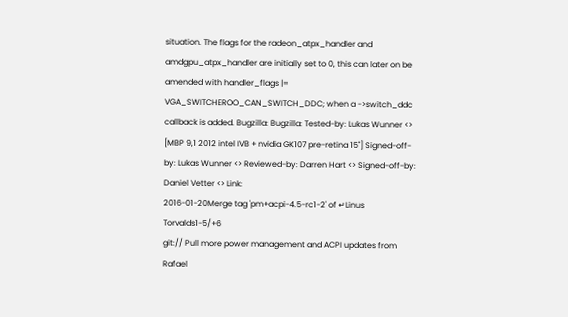situation. The flags for the radeon_atpx_handler and amdgpu_atpx_handler are initially set to 0, this can later on be amended with handler_flags |= VGA_SWITCHEROO_CAN_SWITCH_DDC; when a ->switch_ddc callback is added. Bugzilla: Bugzilla: Tested-by: Lukas Wunner <> [MBP 9,1 2012 intel IVB + nvidia GK107 pre-retina 15"] Signed-off-by: Lukas Wunner <> Reviewed-by: Darren Hart <> Signed-off-by: Daniel Vetter <> Link:
2016-01-20Merge tag 'pm+acpi-4.5-rc1-2' of ↵Linus Torvalds1-5/+6
git:// Pull more power management and ACPI updates from Rafael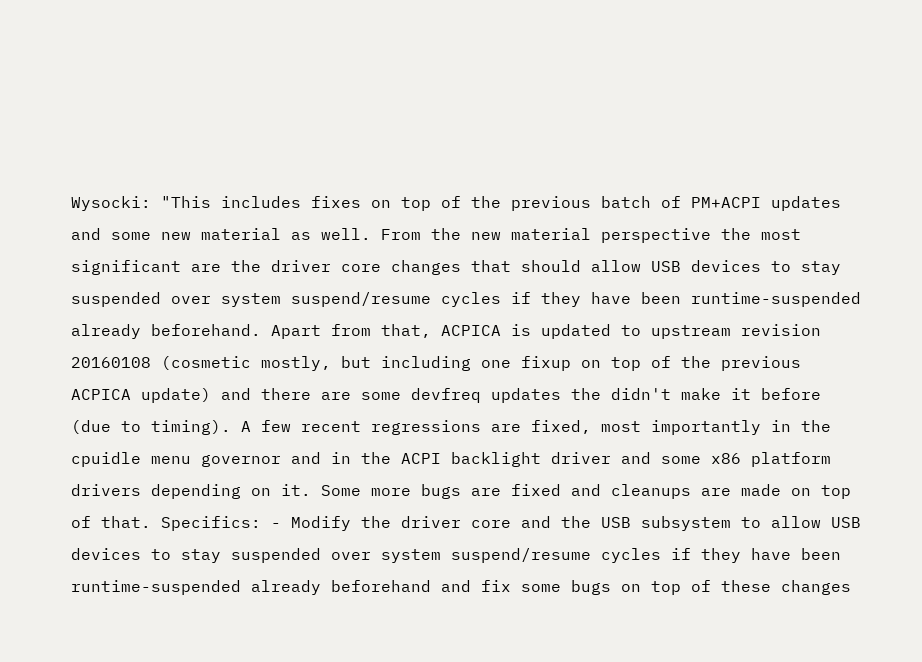Wysocki: "This includes fixes on top of the previous batch of PM+ACPI updates and some new material as well. From the new material perspective the most significant are the driver core changes that should allow USB devices to stay suspended over system suspend/resume cycles if they have been runtime-suspended already beforehand. Apart from that, ACPICA is updated to upstream revision 20160108 (cosmetic mostly, but including one fixup on top of the previous ACPICA update) and there are some devfreq updates the didn't make it before (due to timing). A few recent regressions are fixed, most importantly in the cpuidle menu governor and in the ACPI backlight driver and some x86 platform drivers depending on it. Some more bugs are fixed and cleanups are made on top of that. Specifics: - Modify the driver core and the USB subsystem to allow USB devices to stay suspended over system suspend/resume cycles if they have been runtime-suspended already beforehand and fix some bugs on top of these changes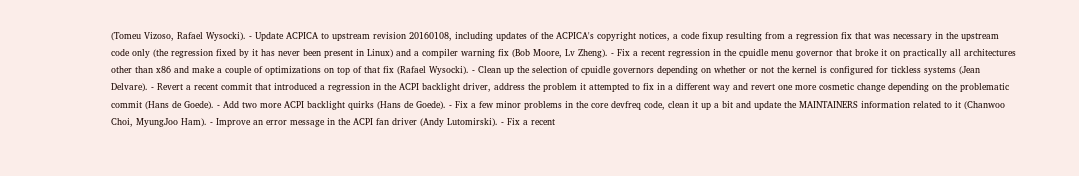(Tomeu Vizoso, Rafael Wysocki). - Update ACPICA to upstream revision 20160108, including updates of the ACPICA's copyright notices, a code fixup resulting from a regression fix that was necessary in the upstream code only (the regression fixed by it has never been present in Linux) and a compiler warning fix (Bob Moore, Lv Zheng). - Fix a recent regression in the cpuidle menu governor that broke it on practically all architectures other than x86 and make a couple of optimizations on top of that fix (Rafael Wysocki). - Clean up the selection of cpuidle governors depending on whether or not the kernel is configured for tickless systems (Jean Delvare). - Revert a recent commit that introduced a regression in the ACPI backlight driver, address the problem it attempted to fix in a different way and revert one more cosmetic change depending on the problematic commit (Hans de Goede). - Add two more ACPI backlight quirks (Hans de Goede). - Fix a few minor problems in the core devfreq code, clean it up a bit and update the MAINTAINERS information related to it (Chanwoo Choi, MyungJoo Ham). - Improve an error message in the ACPI fan driver (Andy Lutomirski). - Fix a recent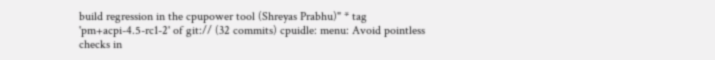build regression in the cpupower tool (Shreyas Prabhu)" * tag 'pm+acpi-4.5-rc1-2' of git:// (32 commits) cpuidle: menu: Avoid pointless checks in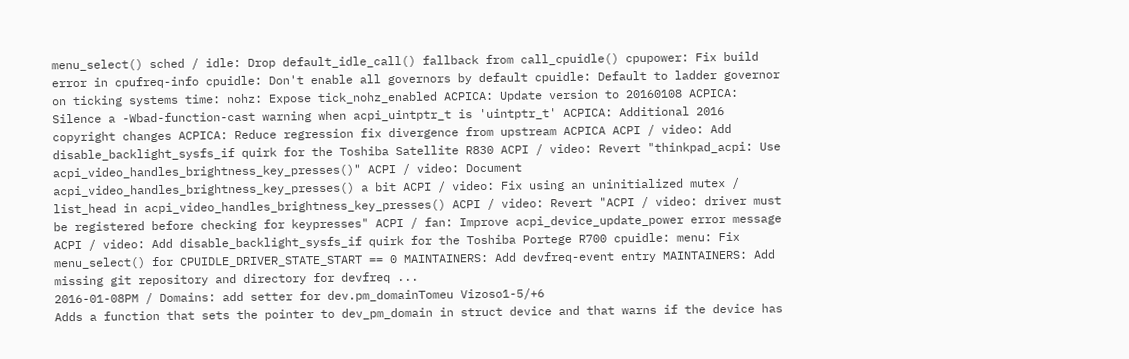menu_select() sched / idle: Drop default_idle_call() fallback from call_cpuidle() cpupower: Fix build error in cpufreq-info cpuidle: Don't enable all governors by default cpuidle: Default to ladder governor on ticking systems time: nohz: Expose tick_nohz_enabled ACPICA: Update version to 20160108 ACPICA: Silence a -Wbad-function-cast warning when acpi_uintptr_t is 'uintptr_t' ACPICA: Additional 2016 copyright changes ACPICA: Reduce regression fix divergence from upstream ACPICA ACPI / video: Add disable_backlight_sysfs_if quirk for the Toshiba Satellite R830 ACPI / video: Revert "thinkpad_acpi: Use acpi_video_handles_brightness_key_presses()" ACPI / video: Document acpi_video_handles_brightness_key_presses() a bit ACPI / video: Fix using an uninitialized mutex / list_head in acpi_video_handles_brightness_key_presses() ACPI / video: Revert "ACPI / video: driver must be registered before checking for keypresses" ACPI / fan: Improve acpi_device_update_power error message ACPI / video: Add disable_backlight_sysfs_if quirk for the Toshiba Portege R700 cpuidle: menu: Fix menu_select() for CPUIDLE_DRIVER_STATE_START == 0 MAINTAINERS: Add devfreq-event entry MAINTAINERS: Add missing git repository and directory for devfreq ...
2016-01-08PM / Domains: add setter for dev.pm_domainTomeu Vizoso1-5/+6
Adds a function that sets the pointer to dev_pm_domain in struct device and that warns if the device has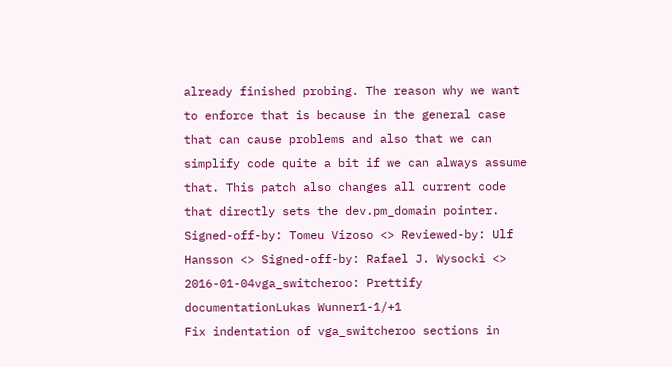already finished probing. The reason why we want to enforce that is because in the general case that can cause problems and also that we can simplify code quite a bit if we can always assume that. This patch also changes all current code that directly sets the dev.pm_domain pointer. Signed-off-by: Tomeu Vizoso <> Reviewed-by: Ulf Hansson <> Signed-off-by: Rafael J. Wysocki <>
2016-01-04vga_switcheroo: Prettify documentationLukas Wunner1-1/+1
Fix indentation of vga_switcheroo sections in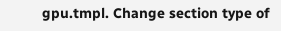gpu.tmpl. Change section type of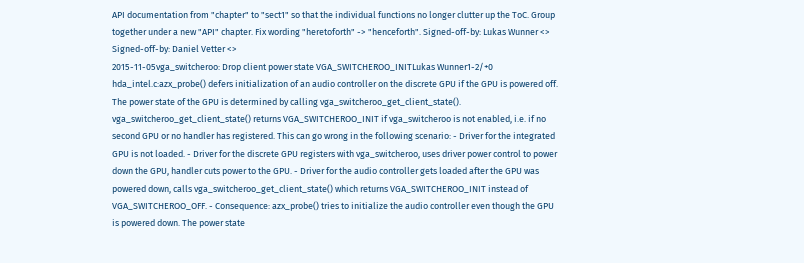API documentation from "chapter" to "sect1" so that the individual functions no longer clutter up the ToC. Group together under a new "API" chapter. Fix wording "heretoforth" -> "henceforth". Signed-off-by: Lukas Wunner <> Signed-off-by: Daniel Vetter <>
2015-11-05vga_switcheroo: Drop client power state VGA_SWITCHEROO_INITLukas Wunner1-2/+0
hda_intel.c:azx_probe() defers initialization of an audio controller on the discrete GPU if the GPU is powered off. The power state of the GPU is determined by calling vga_switcheroo_get_client_state(). vga_switcheroo_get_client_state() returns VGA_SWITCHEROO_INIT if vga_switcheroo is not enabled, i.e. if no second GPU or no handler has registered. This can go wrong in the following scenario: - Driver for the integrated GPU is not loaded. - Driver for the discrete GPU registers with vga_switcheroo, uses driver power control to power down the GPU, handler cuts power to the GPU. - Driver for the audio controller gets loaded after the GPU was powered down, calls vga_switcheroo_get_client_state() which returns VGA_SWITCHEROO_INIT instead of VGA_SWITCHEROO_OFF. - Consequence: azx_probe() tries to initialize the audio controller even though the GPU is powered down. The power state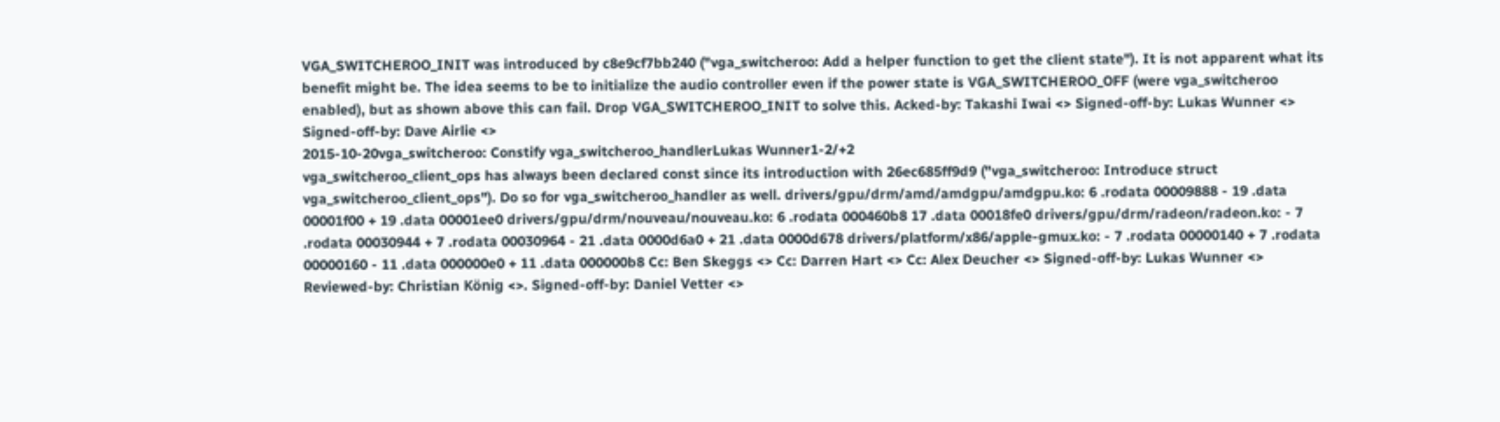VGA_SWITCHEROO_INIT was introduced by c8e9cf7bb240 ("vga_switcheroo: Add a helper function to get the client state"). It is not apparent what its benefit might be. The idea seems to be to initialize the audio controller even if the power state is VGA_SWITCHEROO_OFF (were vga_switcheroo enabled), but as shown above this can fail. Drop VGA_SWITCHEROO_INIT to solve this. Acked-by: Takashi Iwai <> Signed-off-by: Lukas Wunner <> Signed-off-by: Dave Airlie <>
2015-10-20vga_switcheroo: Constify vga_switcheroo_handlerLukas Wunner1-2/+2
vga_switcheroo_client_ops has always been declared const since its introduction with 26ec685ff9d9 ("vga_switcheroo: Introduce struct vga_switcheroo_client_ops"). Do so for vga_switcheroo_handler as well. drivers/gpu/drm/amd/amdgpu/amdgpu.ko: 6 .rodata 00009888 - 19 .data 00001f00 + 19 .data 00001ee0 drivers/gpu/drm/nouveau/nouveau.ko: 6 .rodata 000460b8 17 .data 00018fe0 drivers/gpu/drm/radeon/radeon.ko: - 7 .rodata 00030944 + 7 .rodata 00030964 - 21 .data 0000d6a0 + 21 .data 0000d678 drivers/platform/x86/apple-gmux.ko: - 7 .rodata 00000140 + 7 .rodata 00000160 - 11 .data 000000e0 + 11 .data 000000b8 Cc: Ben Skeggs <> Cc: Darren Hart <> Cc: Alex Deucher <> Signed-off-by: Lukas Wunner <> Reviewed-by: Christian König <>. Signed-off-by: Daniel Vetter <>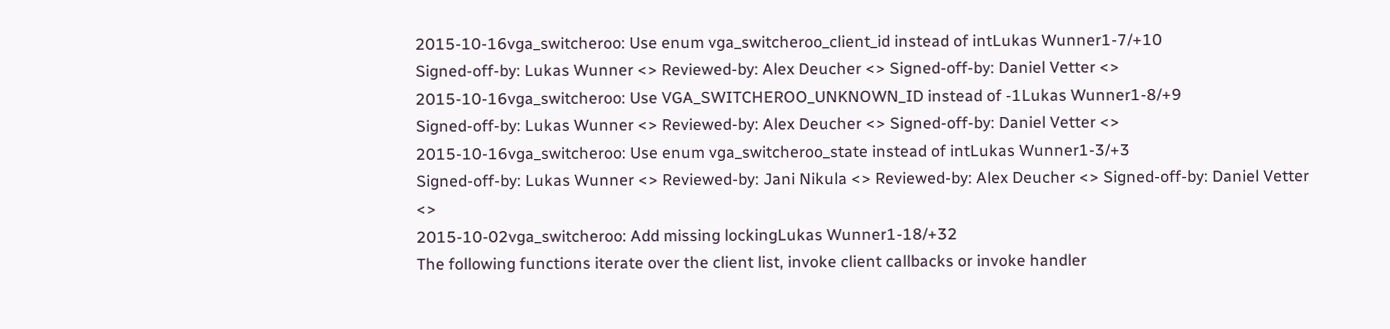2015-10-16vga_switcheroo: Use enum vga_switcheroo_client_id instead of intLukas Wunner1-7/+10
Signed-off-by: Lukas Wunner <> Reviewed-by: Alex Deucher <> Signed-off-by: Daniel Vetter <>
2015-10-16vga_switcheroo: Use VGA_SWITCHEROO_UNKNOWN_ID instead of -1Lukas Wunner1-8/+9
Signed-off-by: Lukas Wunner <> Reviewed-by: Alex Deucher <> Signed-off-by: Daniel Vetter <>
2015-10-16vga_switcheroo: Use enum vga_switcheroo_state instead of intLukas Wunner1-3/+3
Signed-off-by: Lukas Wunner <> Reviewed-by: Jani Nikula <> Reviewed-by: Alex Deucher <> Signed-off-by: Daniel Vetter <>
2015-10-02vga_switcheroo: Add missing lockingLukas Wunner1-18/+32
The following functions iterate over the client list, invoke client callbacks or invoke handler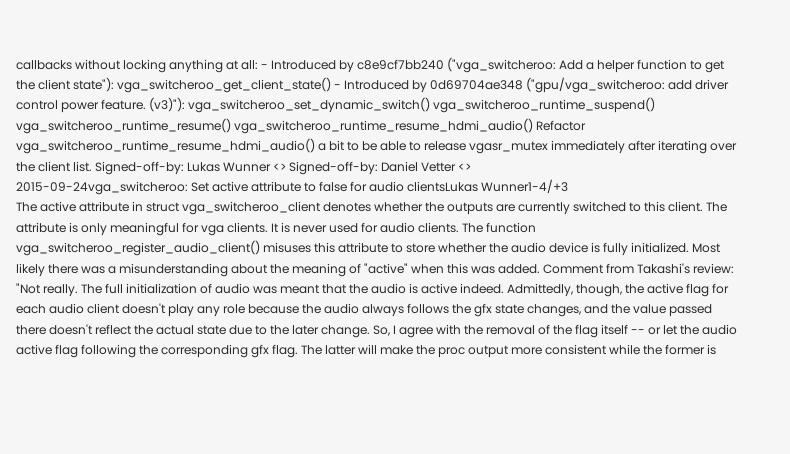callbacks without locking anything at all: - Introduced by c8e9cf7bb240 ("vga_switcheroo: Add a helper function to get the client state"): vga_switcheroo_get_client_state() - Introduced by 0d69704ae348 ("gpu/vga_switcheroo: add driver control power feature. (v3)"): vga_switcheroo_set_dynamic_switch() vga_switcheroo_runtime_suspend() vga_switcheroo_runtime_resume() vga_switcheroo_runtime_resume_hdmi_audio() Refactor vga_switcheroo_runtime_resume_hdmi_audio() a bit to be able to release vgasr_mutex immediately after iterating over the client list. Signed-off-by: Lukas Wunner <> Signed-off-by: Daniel Vetter <>
2015-09-24vga_switcheroo: Set active attribute to false for audio clientsLukas Wunner1-4/+3
The active attribute in struct vga_switcheroo_client denotes whether the outputs are currently switched to this client. The attribute is only meaningful for vga clients. It is never used for audio clients. The function vga_switcheroo_register_audio_client() misuses this attribute to store whether the audio device is fully initialized. Most likely there was a misunderstanding about the meaning of "active" when this was added. Comment from Takashi's review: "Not really. The full initialization of audio was meant that the audio is active indeed. Admittedly, though, the active flag for each audio client doesn't play any role because the audio always follows the gfx state changes, and the value passed there doesn't reflect the actual state due to the later change. So, I agree with the removal of the flag itself -- or let the audio active flag following the corresponding gfx flag. The latter will make the proc output more consistent while the former is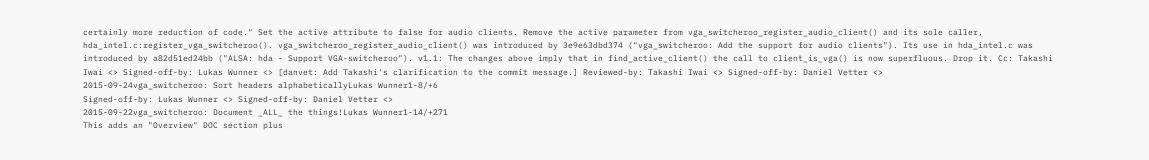certainly more reduction of code." Set the active attribute to false for audio clients. Remove the active parameter from vga_switcheroo_register_audio_client() and its sole caller, hda_intel.c:register_vga_switcheroo(). vga_switcheroo_register_audio_client() was introduced by 3e9e63dbd374 ("vga_switcheroo: Add the support for audio clients"). Its use in hda_intel.c was introduced by a82d51ed24bb ("ALSA: hda - Support VGA-switcheroo"). v1.1: The changes above imply that in find_active_client() the call to client_is_vga() is now superfluous. Drop it. Cc: Takashi Iwai <> Signed-off-by: Lukas Wunner <> [danvet: Add Takashi's clarification to the commit message.] Reviewed-by: Takashi Iwai <> Signed-off-by: Daniel Vetter <>
2015-09-24vga_switcheroo: Sort headers alphabeticallyLukas Wunner1-8/+6
Signed-off-by: Lukas Wunner <> Signed-off-by: Daniel Vetter <>
2015-09-22vga_switcheroo: Document _ALL_ the things!Lukas Wunner1-14/+271
This adds an "Overview" DOC section plus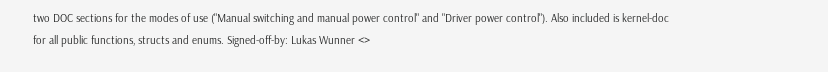two DOC sections for the modes of use ("Manual switching and manual power control" and "Driver power control"). Also included is kernel-doc for all public functions, structs and enums. Signed-off-by: Lukas Wunner <>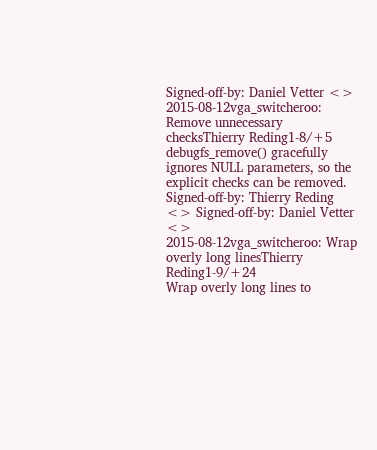Signed-off-by: Daniel Vetter <>
2015-08-12vga_switcheroo: Remove unnecessary checksThierry Reding1-8/+5
debugfs_remove() gracefully ignores NULL parameters, so the explicit checks can be removed. Signed-off-by: Thierry Reding <> Signed-off-by: Daniel Vetter <>
2015-08-12vga_switcheroo: Wrap overly long linesThierry Reding1-9/+24
Wrap overly long lines to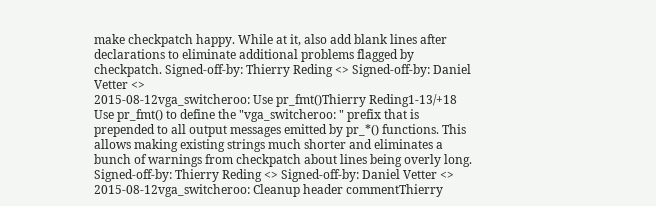make checkpatch happy. While at it, also add blank lines after declarations to eliminate additional problems flagged by checkpatch. Signed-off-by: Thierry Reding <> Signed-off-by: Daniel Vetter <>
2015-08-12vga_switcheroo: Use pr_fmt()Thierry Reding1-13/+18
Use pr_fmt() to define the "vga_switcheroo: " prefix that is prepended to all output messages emitted by pr_*() functions. This allows making existing strings much shorter and eliminates a bunch of warnings from checkpatch about lines being overly long. Signed-off-by: Thierry Reding <> Signed-off-by: Daniel Vetter <>
2015-08-12vga_switcheroo: Cleanup header commentThierry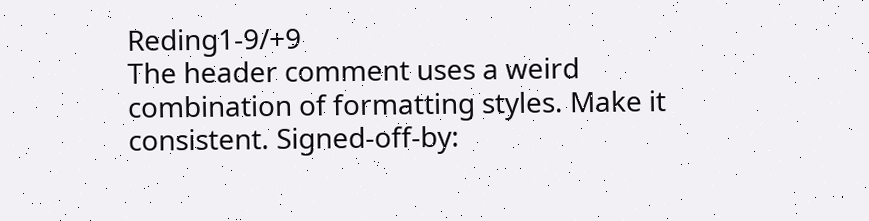Reding1-9/+9
The header comment uses a weird combination of formatting styles. Make it consistent. Signed-off-by: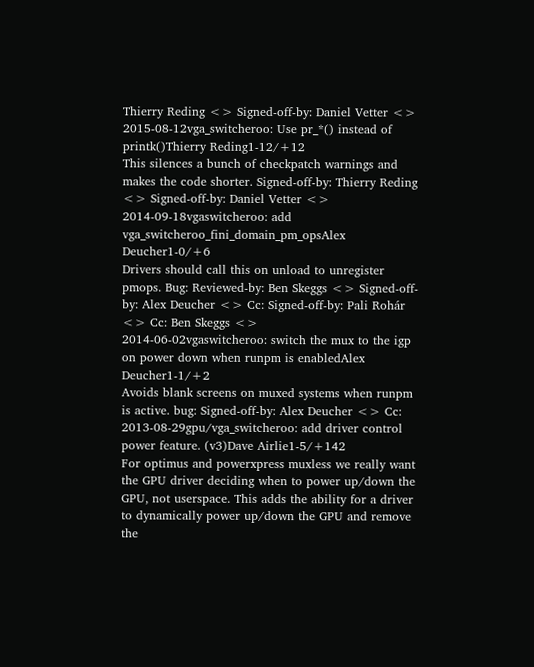Thierry Reding <> Signed-off-by: Daniel Vetter <>
2015-08-12vga_switcheroo: Use pr_*() instead of printk()Thierry Reding1-12/+12
This silences a bunch of checkpatch warnings and makes the code shorter. Signed-off-by: Thierry Reding <> Signed-off-by: Daniel Vetter <>
2014-09-18vgaswitcheroo: add vga_switcheroo_fini_domain_pm_opsAlex Deucher1-0/+6
Drivers should call this on unload to unregister pmops. Bug: Reviewed-by: Ben Skeggs <> Signed-off-by: Alex Deucher <> Cc: Signed-off-by: Pali Rohár <> Cc: Ben Skeggs <>
2014-06-02vgaswitcheroo: switch the mux to the igp on power down when runpm is enabledAlex Deucher1-1/+2
Avoids blank screens on muxed systems when runpm is active. bug: Signed-off-by: Alex Deucher <> Cc:
2013-08-29gpu/vga_switcheroo: add driver control power feature. (v3)Dave Airlie1-5/+142
For optimus and powerxpress muxless we really want the GPU driver deciding when to power up/down the GPU, not userspace. This adds the ability for a driver to dynamically power up/down the GPU and remove the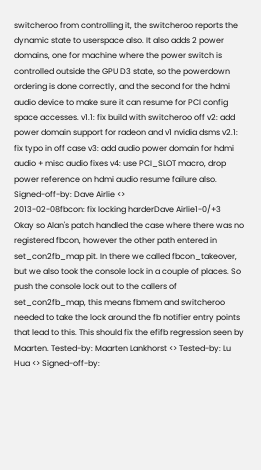switcheroo from controlling it, the switcheroo reports the dynamic state to userspace also. It also adds 2 power domains, one for machine where the power switch is controlled outside the GPU D3 state, so the powerdown ordering is done correctly, and the second for the hdmi audio device to make sure it can resume for PCI config space accesses. v1.1: fix build with switcheroo off v2: add power domain support for radeon and v1 nvidia dsms v2.1: fix typo in off case v3: add audio power domain for hdmi audio + misc audio fixes v4: use PCI_SLOT macro, drop power reference on hdmi audio resume failure also. Signed-off-by: Dave Airlie <>
2013-02-08fbcon: fix locking harderDave Airlie1-0/+3
Okay so Alan's patch handled the case where there was no registered fbcon, however the other path entered in set_con2fb_map pit. In there we called fbcon_takeover, but we also took the console lock in a couple of places. So push the console lock out to the callers of set_con2fb_map, this means fbmem and switcheroo needed to take the lock around the fb notifier entry points that lead to this. This should fix the efifb regression seen by Maarten. Tested-by: Maarten Lankhorst <> Tested-by: Lu Hua <> Signed-off-by: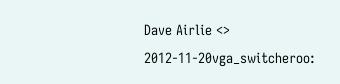Dave Airlie <>
2012-11-20vga_switcheroo: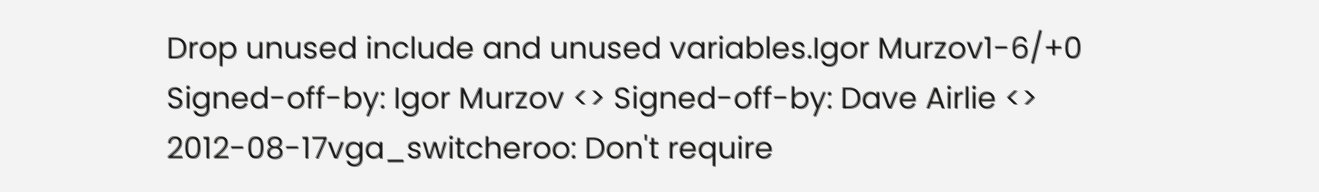Drop unused include and unused variables.Igor Murzov1-6/+0
Signed-off-by: Igor Murzov <> Signed-off-by: Dave Airlie <>
2012-08-17vga_switcheroo: Don't require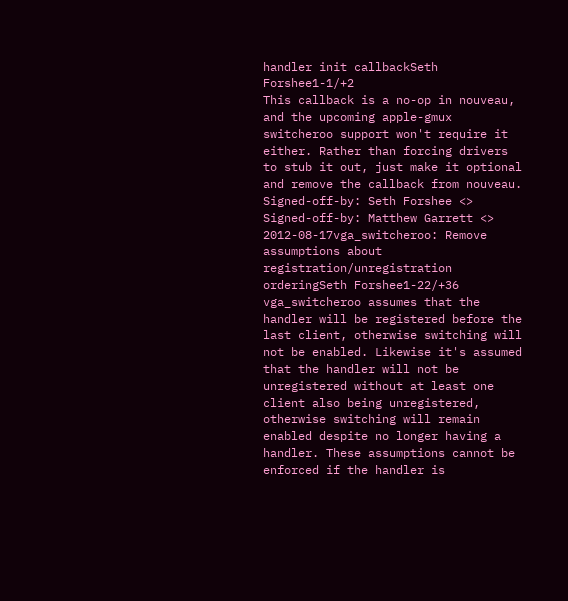handler init callbackSeth Forshee1-1/+2
This callback is a no-op in nouveau, and the upcoming apple-gmux switcheroo support won't require it either. Rather than forcing drivers to stub it out, just make it optional and remove the callback from nouveau. Signed-off-by: Seth Forshee <> Signed-off-by: Matthew Garrett <>
2012-08-17vga_switcheroo: Remove assumptions about registration/unregistration orderingSeth Forshee1-22/+36
vga_switcheroo assumes that the handler will be registered before the last client, otherwise switching will not be enabled. Likewise it's assumed that the handler will not be unregistered without at least one client also being unregistered, otherwise switching will remain enabled despite no longer having a handler. These assumptions cannot be enforced if the handler is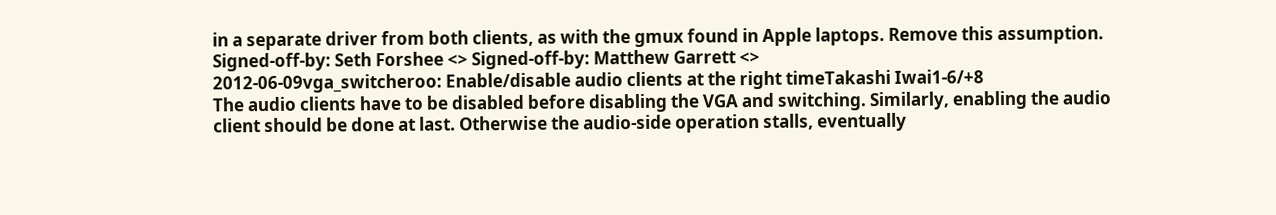in a separate driver from both clients, as with the gmux found in Apple laptops. Remove this assumption. Signed-off-by: Seth Forshee <> Signed-off-by: Matthew Garrett <>
2012-06-09vga_switcheroo: Enable/disable audio clients at the right timeTakashi Iwai1-6/+8
The audio clients have to be disabled before disabling the VGA and switching. Similarly, enabling the audio client should be done at last. Otherwise the audio-side operation stalls, eventually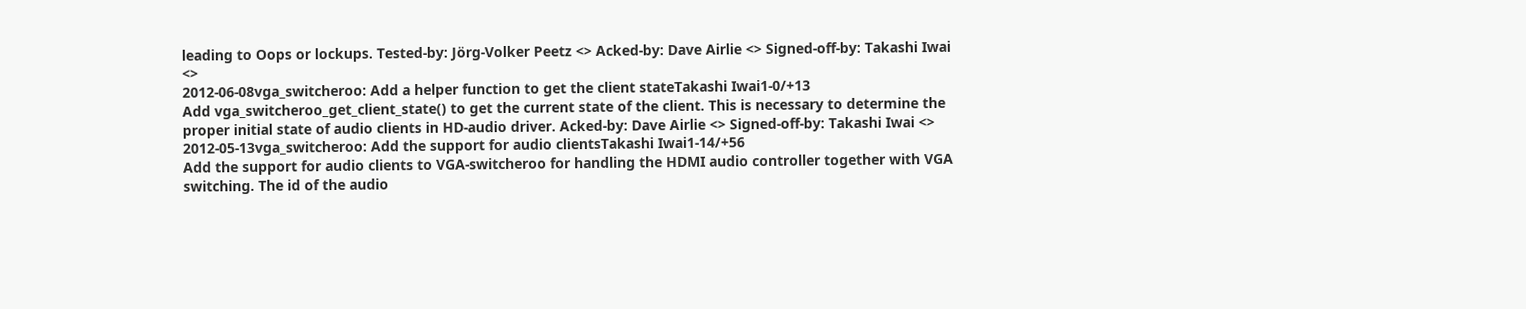leading to Oops or lockups. Tested-by: Jörg-Volker Peetz <> Acked-by: Dave Airlie <> Signed-off-by: Takashi Iwai <>
2012-06-08vga_switcheroo: Add a helper function to get the client stateTakashi Iwai1-0/+13
Add vga_switcheroo_get_client_state() to get the current state of the client. This is necessary to determine the proper initial state of audio clients in HD-audio driver. Acked-by: Dave Airlie <> Signed-off-by: Takashi Iwai <>
2012-05-13vga_switcheroo: Add the support for audio clientsTakashi Iwai1-14/+56
Add the support for audio clients to VGA-switcheroo for handling the HDMI audio controller together with VGA switching. The id of the audio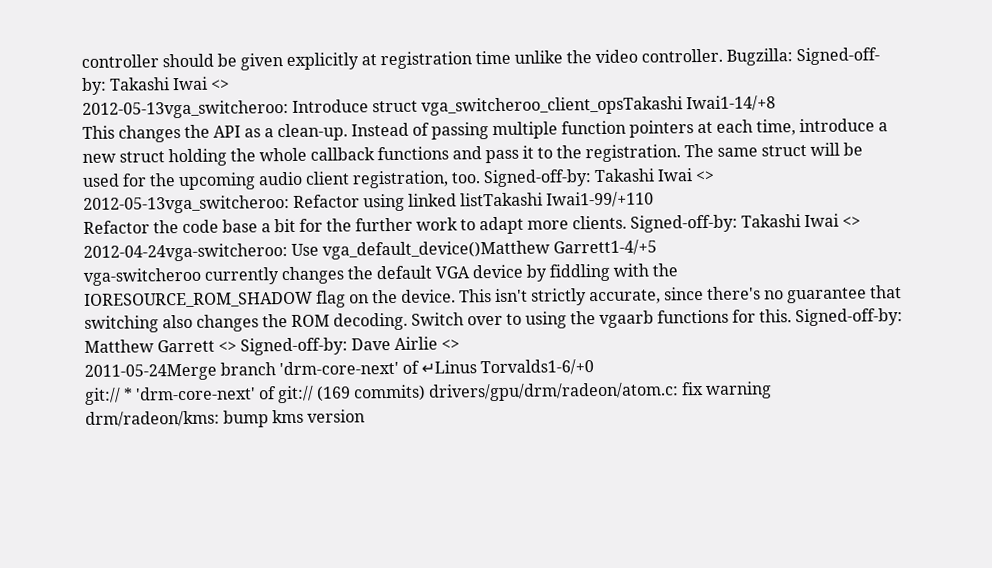controller should be given explicitly at registration time unlike the video controller. Bugzilla: Signed-off-by: Takashi Iwai <>
2012-05-13vga_switcheroo: Introduce struct vga_switcheroo_client_opsTakashi Iwai1-14/+8
This changes the API as a clean-up. Instead of passing multiple function pointers at each time, introduce a new struct holding the whole callback functions and pass it to the registration. The same struct will be used for the upcoming audio client registration, too. Signed-off-by: Takashi Iwai <>
2012-05-13vga_switcheroo: Refactor using linked listTakashi Iwai1-99/+110
Refactor the code base a bit for the further work to adapt more clients. Signed-off-by: Takashi Iwai <>
2012-04-24vga-switcheroo: Use vga_default_device()Matthew Garrett1-4/+5
vga-switcheroo currently changes the default VGA device by fiddling with the IORESOURCE_ROM_SHADOW flag on the device. This isn't strictly accurate, since there's no guarantee that switching also changes the ROM decoding. Switch over to using the vgaarb functions for this. Signed-off-by: Matthew Garrett <> Signed-off-by: Dave Airlie <>
2011-05-24Merge branch 'drm-core-next' of ↵Linus Torvalds1-6/+0
git:// * 'drm-core-next' of git:// (169 commits) drivers/gpu/drm/radeon/atom.c: fix warning drm/radeon/kms: bump kms version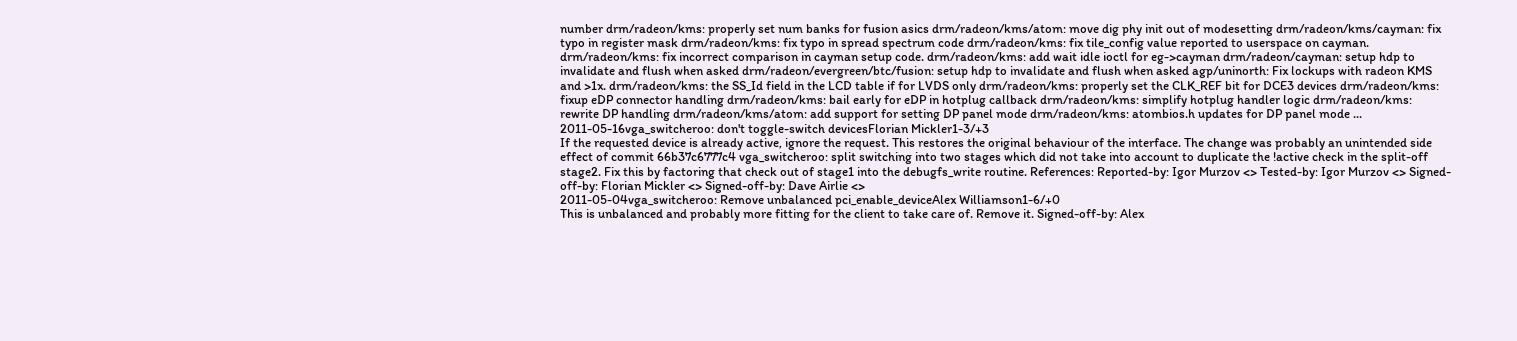number drm/radeon/kms: properly set num banks for fusion asics drm/radeon/kms/atom: move dig phy init out of modesetting drm/radeon/kms/cayman: fix typo in register mask drm/radeon/kms: fix typo in spread spectrum code drm/radeon/kms: fix tile_config value reported to userspace on cayman. drm/radeon/kms: fix incorrect comparison in cayman setup code. drm/radeon/kms: add wait idle ioctl for eg->cayman drm/radeon/cayman: setup hdp to invalidate and flush when asked drm/radeon/evergreen/btc/fusion: setup hdp to invalidate and flush when asked agp/uninorth: Fix lockups with radeon KMS and >1x. drm/radeon/kms: the SS_Id field in the LCD table if for LVDS only drm/radeon/kms: properly set the CLK_REF bit for DCE3 devices drm/radeon/kms: fixup eDP connector handling drm/radeon/kms: bail early for eDP in hotplug callback drm/radeon/kms: simplify hotplug handler logic drm/radeon/kms: rewrite DP handling drm/radeon/kms/atom: add support for setting DP panel mode drm/radeon/kms: atombios.h updates for DP panel mode ...
2011-05-16vga_switcheroo: don't toggle-switch devicesFlorian Mickler1-3/+3
If the requested device is already active, ignore the request. This restores the original behaviour of the interface. The change was probably an unintended side effect of commit 66b37c6777c4 vga_switcheroo: split switching into two stages which did not take into account to duplicate the !active check in the split-off stage2. Fix this by factoring that check out of stage1 into the debugfs_write routine. References: Reported-by: Igor Murzov <> Tested-by: Igor Murzov <> Signed-off-by: Florian Mickler <> Signed-off-by: Dave Airlie <>
2011-05-04vga_switcheroo: Remove unbalanced pci_enable_deviceAlex Williamson1-6/+0
This is unbalanced and probably more fitting for the client to take care of. Remove it. Signed-off-by: Alex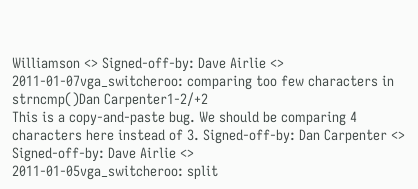Williamson <> Signed-off-by: Dave Airlie <>
2011-01-07vga_switcheroo: comparing too few characters in strncmp()Dan Carpenter1-2/+2
This is a copy-and-paste bug. We should be comparing 4 characters here instead of 3. Signed-off-by: Dan Carpenter <> Signed-off-by: Dave Airlie <>
2011-01-05vga_switcheroo: split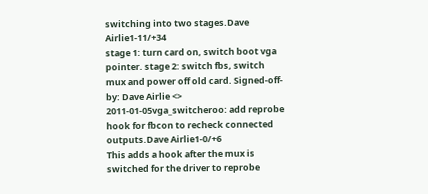switching into two stages.Dave Airlie1-11/+34
stage 1: turn card on, switch boot vga pointer. stage 2: switch fbs, switch mux and power off old card. Signed-off-by: Dave Airlie <>
2011-01-05vga_switcheroo: add reprobe hook for fbcon to recheck connected outputs.Dave Airlie1-0/+6
This adds a hook after the mux is switched for the driver to reprobe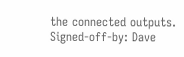the connected outputs. Signed-off-by: Dave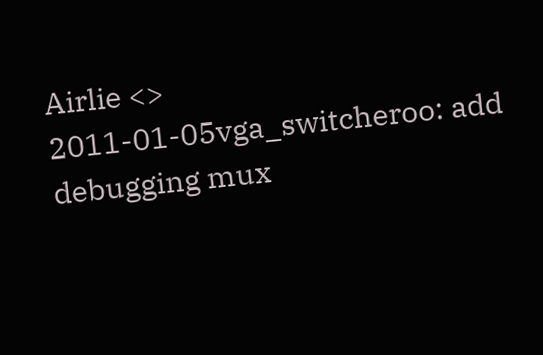Airlie <>
2011-01-05vga_switcheroo: add debugging mux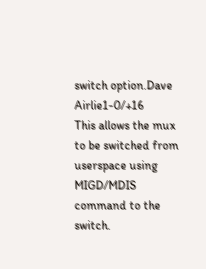switch option.Dave Airlie1-0/+16
This allows the mux to be switched from userspace using MIGD/MDIS command to the switch.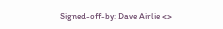Signed-off-by: Dave Airlie <>